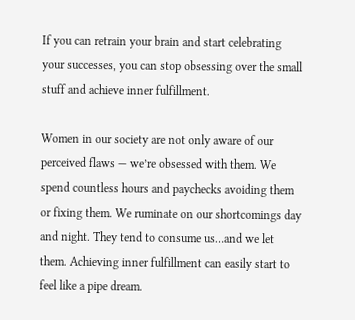If you can retrain your brain and start celebrating your successes, you can stop obsessing over the small stuff and achieve inner fulfillment.

Women in our society are not only aware of our perceived flaws — we’re obsessed with them. We spend countless hours and paychecks avoiding them or fixing them. We ruminate on our shortcomings day and night. They tend to consume us…and we let them. Achieving inner fulfillment can easily start to feel like a pipe dream.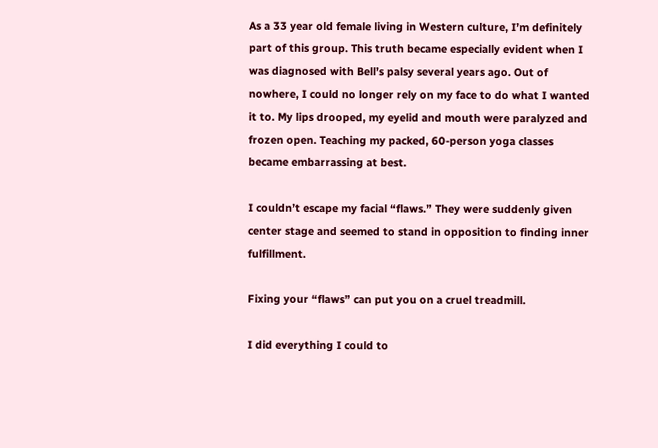As a 33 year old female living in Western culture, I’m definitely part of this group. This truth became especially evident when I was diagnosed with Bell’s palsy several years ago. Out of nowhere, I could no longer rely on my face to do what I wanted it to. My lips drooped, my eyelid and mouth were paralyzed and frozen open. Teaching my packed, 60-person yoga classes became embarrassing at best.

I couldn’t escape my facial “flaws.” They were suddenly given center stage and seemed to stand in opposition to finding inner fulfillment.

Fixing your “flaws” can put you on a cruel treadmill.

I did everything I could to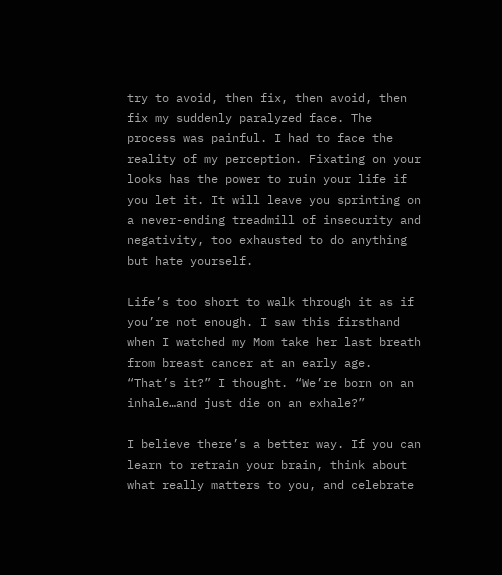try to avoid, then fix, then avoid, then fix my suddenly paralyzed face. The process was painful. I had to face the reality of my perception. Fixating on your looks has the power to ruin your life if you let it. It will leave you sprinting on a never-ending treadmill of insecurity and negativity, too exhausted to do anything but hate yourself.

Life’s too short to walk through it as if you’re not enough. I saw this firsthand when I watched my Mom take her last breath from breast cancer at an early age. “That’s it?” I thought. “We’re born on an inhale…and just die on an exhale?”

I believe there’s a better way. If you can learn to retrain your brain, think about what really matters to you, and celebrate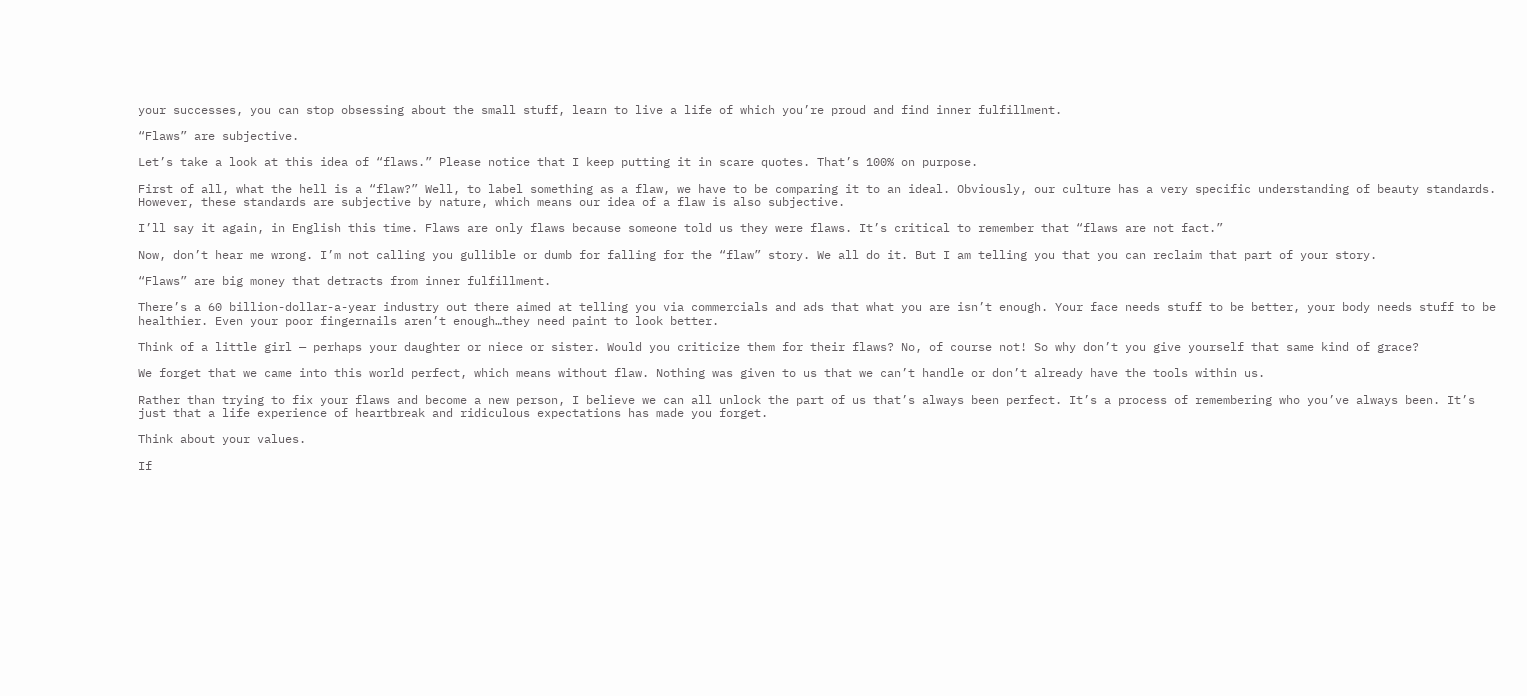your successes, you can stop obsessing about the small stuff, learn to live a life of which you’re proud and find inner fulfillment.

“Flaws” are subjective.

Let’s take a look at this idea of “flaws.” Please notice that I keep putting it in scare quotes. That’s 100% on purpose.

First of all, what the hell is a “flaw?” Well, to label something as a flaw, we have to be comparing it to an ideal. Obviously, our culture has a very specific understanding of beauty standards. However, these standards are subjective by nature, which means our idea of a flaw is also subjective.

I’ll say it again, in English this time. Flaws are only flaws because someone told us they were flaws. It’s critical to remember that “flaws are not fact.”

Now, don’t hear me wrong. I’m not calling you gullible or dumb for falling for the “flaw” story. We all do it. But I am telling you that you can reclaim that part of your story.

“Flaws” are big money that detracts from inner fulfillment.

There’s a 60 billion-dollar-a-year industry out there aimed at telling you via commercials and ads that what you are isn’t enough. Your face needs stuff to be better, your body needs stuff to be healthier. Even your poor fingernails aren’t enough…they need paint to look better.

Think of a little girl — perhaps your daughter or niece or sister. Would you criticize them for their flaws? No, of course not! So why don’t you give yourself that same kind of grace?

We forget that we came into this world perfect, which means without flaw. Nothing was given to us that we can’t handle or don’t already have the tools within us.

Rather than trying to fix your flaws and become a new person, I believe we can all unlock the part of us that’s always been perfect. It’s a process of remembering who you’ve always been. It’s just that a life experience of heartbreak and ridiculous expectations has made you forget.

Think about your values.

If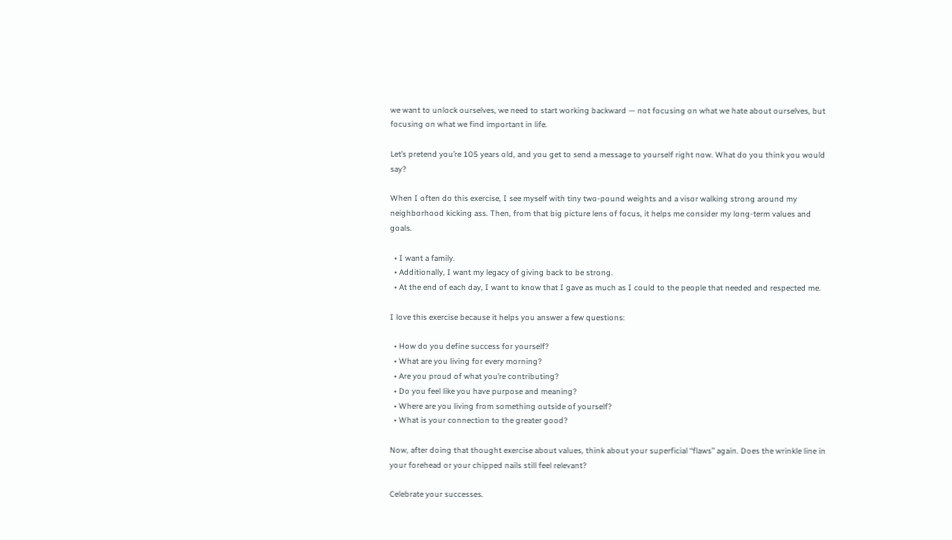we want to unlock ourselves, we need to start working backward — not focusing on what we hate about ourselves, but focusing on what we find important in life.

Let’s pretend you’re 105 years old, and you get to send a message to yourself right now. What do you think you would say?

When I often do this exercise, I see myself with tiny two-pound weights and a visor walking strong around my neighborhood kicking ass. Then, from that big picture lens of focus, it helps me consider my long-term values and goals.

  • I want a family.
  • Additionally, I want my legacy of giving back to be strong.
  • At the end of each day, I want to know that I gave as much as I could to the people that needed and respected me.

I love this exercise because it helps you answer a few questions:

  • How do you define success for yourself?
  • What are you living for every morning?
  • Are you proud of what you’re contributing?
  • Do you feel like you have purpose and meaning?
  • Where are you living from something outside of yourself?
  • What is your connection to the greater good?

Now, after doing that thought exercise about values, think about your superficial “flaws” again. Does the wrinkle line in your forehead or your chipped nails still feel relevant?

Celebrate your successes.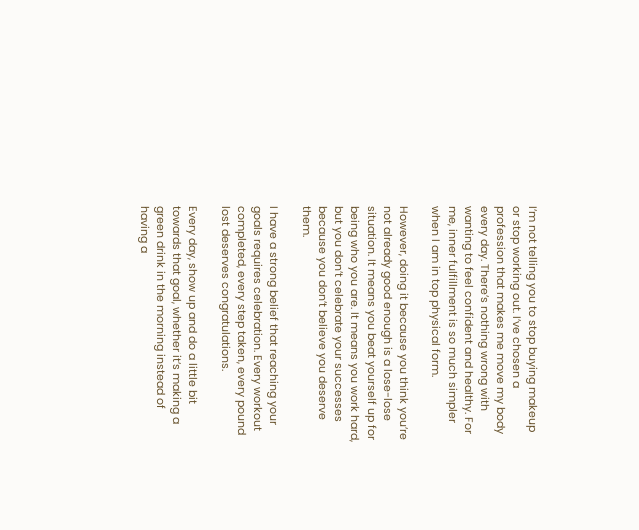I’m not telling you to stop buying makeup or stop working out. I’ve chosen a profession that makes me move my body every day. There’s nothing wrong with wanting to feel confident and healthy. For me, inner fulfillment is so much simpler when I am in top physical form.

However, doing it because you think you’re not already good enough is a lose-lose situation. It means you beat yourself up for being who you are. It means you work hard, but you don’t celebrate your successes because you don’t believe you deserve them.

I have a strong belief that reaching your goals requires celebration. Every workout completed, every step taken, every pound lost deserves congratulations.

Every day, show up and do a little bit towards that goal, whether it’s making a green drink in the morning instead of having a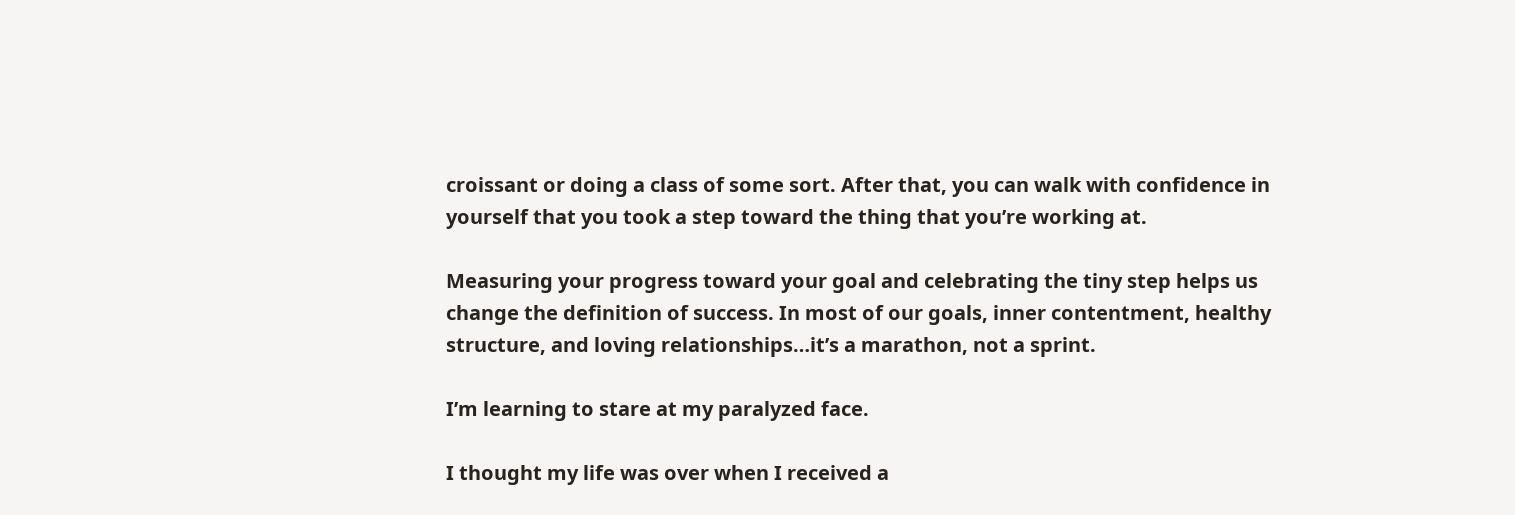croissant or doing a class of some sort. After that, you can walk with confidence in yourself that you took a step toward the thing that you’re working at.

Measuring your progress toward your goal and celebrating the tiny step helps us change the definition of success. In most of our goals, inner contentment, healthy structure, and loving relationships…it’s a marathon, not a sprint.

I’m learning to stare at my paralyzed face.

I thought my life was over when I received a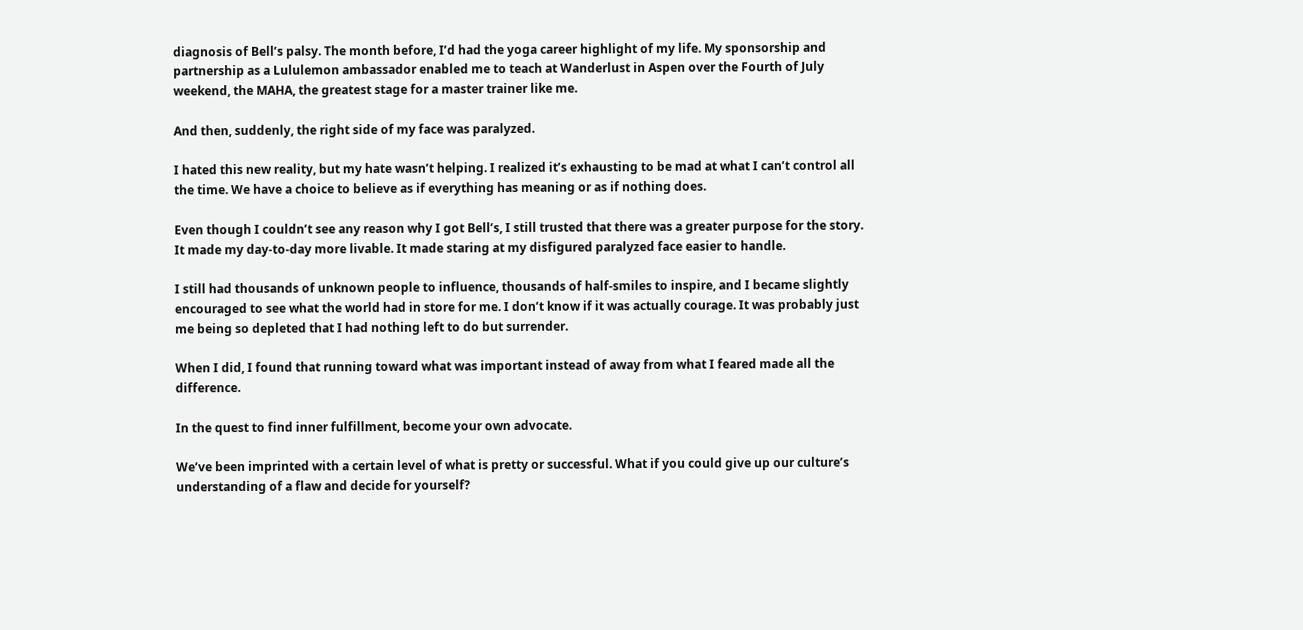diagnosis of Bell’s palsy. The month before, I’d had the yoga career highlight of my life. My sponsorship and partnership as a Lululemon ambassador enabled me to teach at Wanderlust in Aspen over the Fourth of July weekend, the MAHA, the greatest stage for a master trainer like me.

And then, suddenly, the right side of my face was paralyzed.

I hated this new reality, but my hate wasn’t helping. I realized it’s exhausting to be mad at what I can’t control all the time. We have a choice to believe as if everything has meaning or as if nothing does.

Even though I couldn’t see any reason why I got Bell’s, I still trusted that there was a greater purpose for the story. It made my day-to-day more livable. It made staring at my disfigured paralyzed face easier to handle.

I still had thousands of unknown people to influence, thousands of half-smiles to inspire, and I became slightly encouraged to see what the world had in store for me. I don’t know if it was actually courage. It was probably just me being so depleted that I had nothing left to do but surrender.

When I did, I found that running toward what was important instead of away from what I feared made all the difference.

In the quest to find inner fulfillment, become your own advocate.

We’ve been imprinted with a certain level of what is pretty or successful. What if you could give up our culture’s understanding of a flaw and decide for yourself?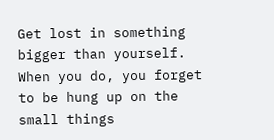Get lost in something bigger than yourself. When you do, you forget to be hung up on the small things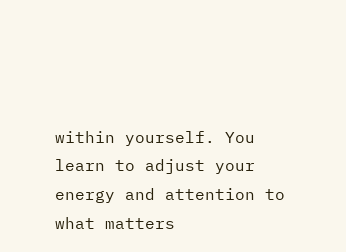within yourself. You learn to adjust your energy and attention to what matters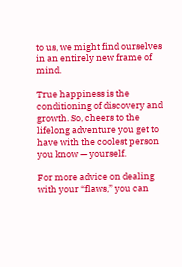to us, we might find ourselves in an entirely new frame of mind.

True happiness is the conditioning of discovery and growth. So, cheers to the lifelong adventure you get to have with the coolest person you know — yourself.

For more advice on dealing with your “flaws,” you can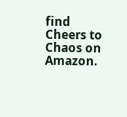find Cheers to Chaos on Amazon.